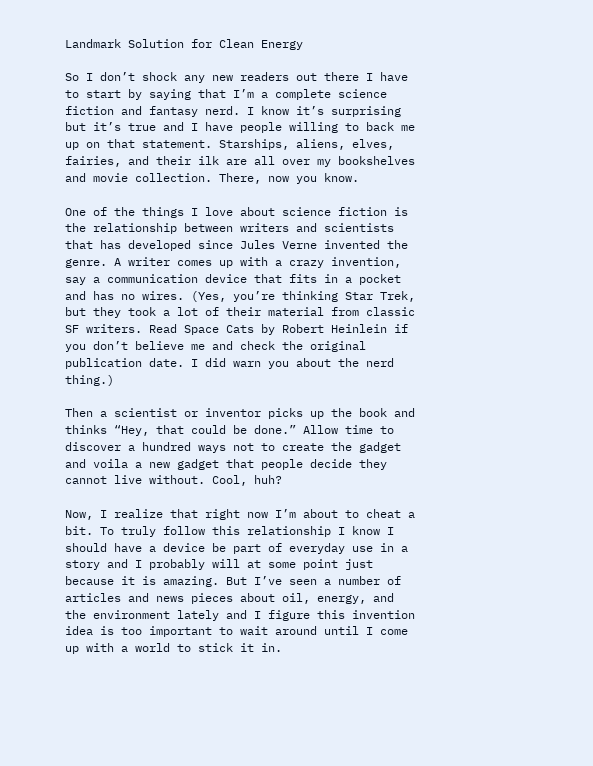Landmark Solution for Clean Energy

So I don’t shock any new readers out there I have to start by saying that I’m a complete science fiction and fantasy nerd. I know it’s surprising but it’s true and I have people willing to back me up on that statement. Starships, aliens, elves, fairies, and their ilk are all over my bookshelves and movie collection. There, now you know.

One of the things I love about science fiction is the relationship between writers and scientists that has developed since Jules Verne invented the genre. A writer comes up with a crazy invention, say a communication device that fits in a pocket and has no wires. (Yes, you’re thinking Star Trek, but they took a lot of their material from classic SF writers. Read Space Cats by Robert Heinlein if you don’t believe me and check the original publication date. I did warn you about the nerd thing.)

Then a scientist or inventor picks up the book and thinks “Hey, that could be done.” Allow time to discover a hundred ways not to create the gadget and voila a new gadget that people decide they cannot live without. Cool, huh?

Now, I realize that right now I’m about to cheat a bit. To truly follow this relationship I know I should have a device be part of everyday use in a story and I probably will at some point just because it is amazing. But I’ve seen a number of articles and news pieces about oil, energy, and the environment lately and I figure this invention idea is too important to wait around until I come up with a world to stick it in.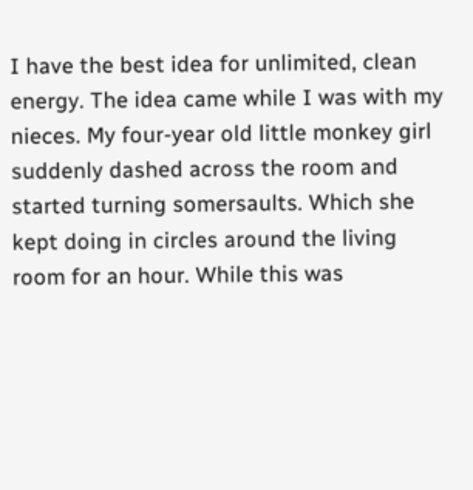I have the best idea for unlimited, clean energy. The idea came while I was with my nieces. My four-year old little monkey girl suddenly dashed across the room and started turning somersaults. Which she kept doing in circles around the living room for an hour. While this was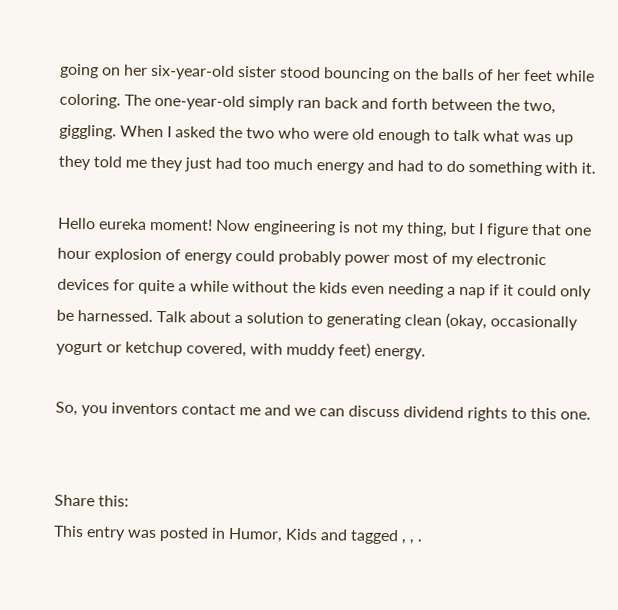going on her six-year-old sister stood bouncing on the balls of her feet while coloring. The one-year-old simply ran back and forth between the two, giggling. When I asked the two who were old enough to talk what was up they told me they just had too much energy and had to do something with it.

Hello eureka moment! Now engineering is not my thing, but I figure that one hour explosion of energy could probably power most of my electronic devices for quite a while without the kids even needing a nap if it could only be harnessed. Talk about a solution to generating clean (okay, occasionally yogurt or ketchup covered, with muddy feet) energy.

So, you inventors contact me and we can discuss dividend rights to this one.


Share this:
This entry was posted in Humor, Kids and tagged , , .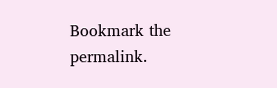Bookmark the permalink.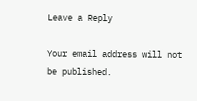Leave a Reply

Your email address will not be published.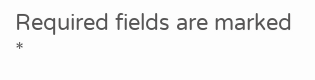Required fields are marked *